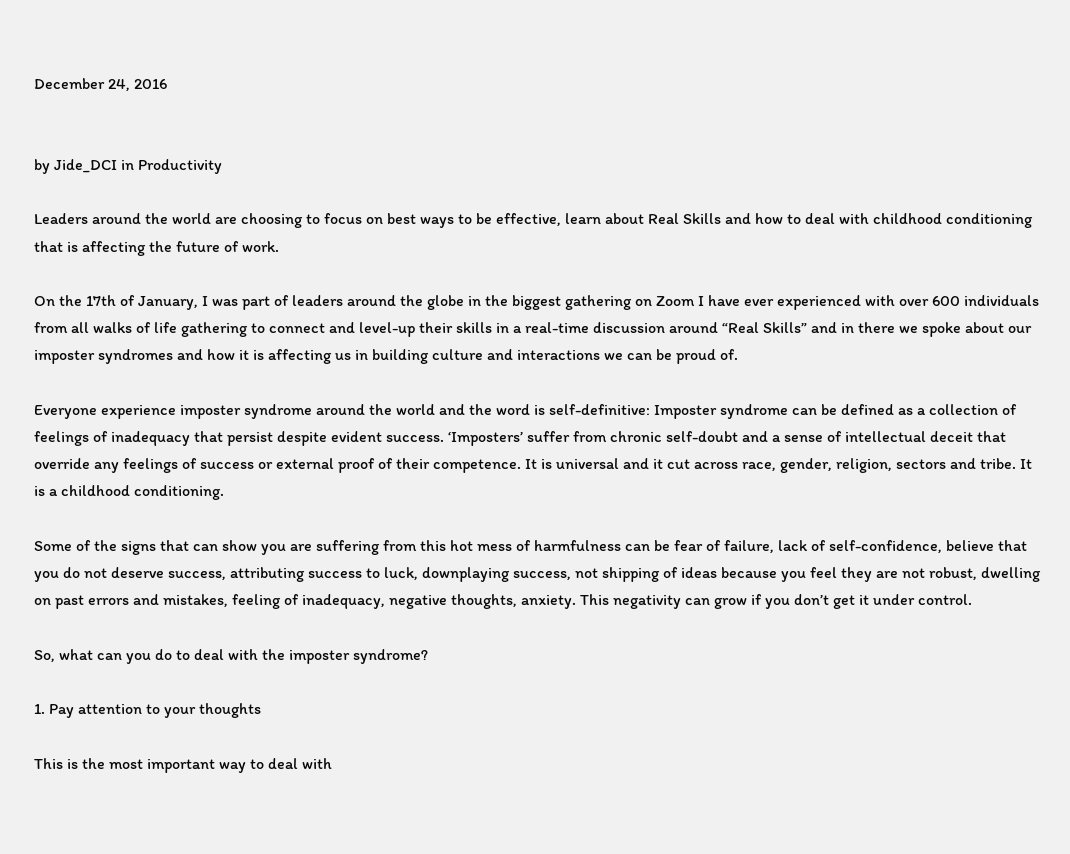December 24, 2016


by Jide_DCI in Productivity

Leaders around the world are choosing to focus on best ways to be effective, learn about Real Skills and how to deal with childhood conditioning that is affecting the future of work.

On the 17th of January, I was part of leaders around the globe in the biggest gathering on Zoom I have ever experienced with over 600 individuals from all walks of life gathering to connect and level-up their skills in a real-time discussion around “Real Skills” and in there we spoke about our imposter syndromes and how it is affecting us in building culture and interactions we can be proud of.

Everyone experience imposter syndrome around the world and the word is self-definitive: Imposter syndrome can be defined as a collection of feelings of inadequacy that persist despite evident success. ‘Imposters’ suffer from chronic self-doubt and a sense of intellectual deceit that override any feelings of success or external proof of their competence. It is universal and it cut across race, gender, religion, sectors and tribe. It is a childhood conditioning.

Some of the signs that can show you are suffering from this hot mess of harmfulness can be fear of failure, lack of self-confidence, believe that you do not deserve success, attributing success to luck, downplaying success, not shipping of ideas because you feel they are not robust, dwelling on past errors and mistakes, feeling of inadequacy, negative thoughts, anxiety. This negativity can grow if you don’t get it under control.

So, what can you do to deal with the imposter syndrome?

1. Pay attention to your thoughts

This is the most important way to deal with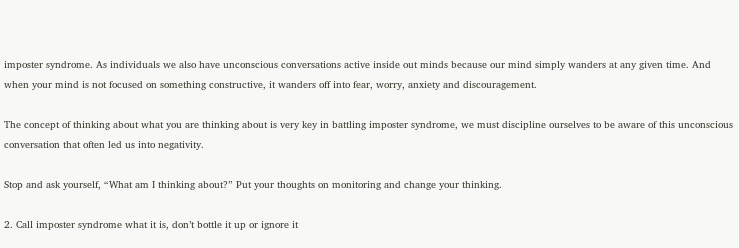imposter syndrome. As individuals we also have unconscious conversations active inside out minds because our mind simply wanders at any given time. And when your mind is not focused on something constructive, it wanders off into fear, worry, anxiety and discouragement.

The concept of thinking about what you are thinking about is very key in battling imposter syndrome, we must discipline ourselves to be aware of this unconscious conversation that often led us into negativity.

Stop and ask yourself, “What am I thinking about?” Put your thoughts on monitoring and change your thinking.

2. Call imposter syndrome what it is, don’t bottle it up or ignore it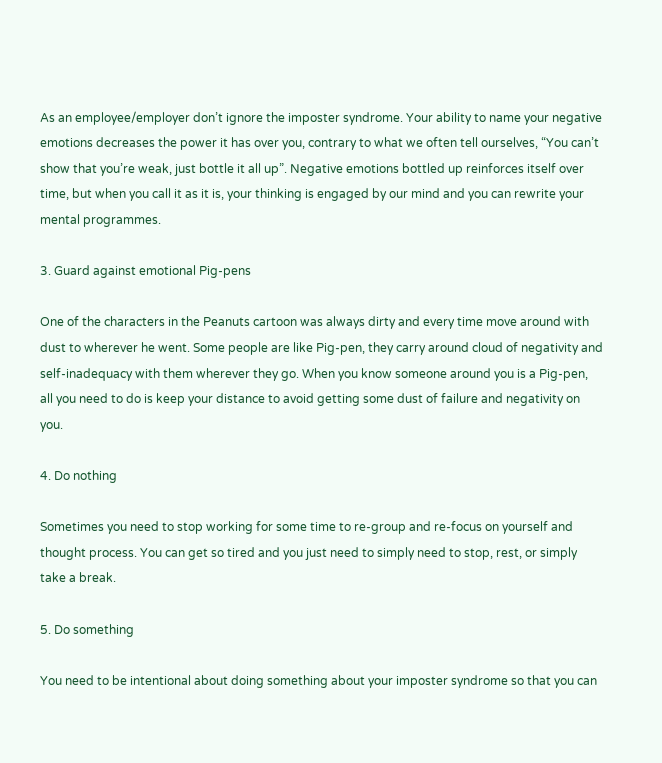As an employee/employer don’t ignore the imposter syndrome. Your ability to name your negative emotions decreases the power it has over you, contrary to what we often tell ourselves, “You can’t show that you’re weak, just bottle it all up”. Negative emotions bottled up reinforces itself over time, but when you call it as it is, your thinking is engaged by our mind and you can rewrite your mental programmes.

3. Guard against emotional Pig-pens

One of the characters in the Peanuts cartoon was always dirty and every time move around with dust to wherever he went. Some people are like Pig-pen, they carry around cloud of negativity and self-inadequacy with them wherever they go. When you know someone around you is a Pig-pen, all you need to do is keep your distance to avoid getting some dust of failure and negativity on you.

4. Do nothing

Sometimes you need to stop working for some time to re-group and re-focus on yourself and thought process. You can get so tired and you just need to simply need to stop, rest, or simply take a break.

5. Do something

You need to be intentional about doing something about your imposter syndrome so that you can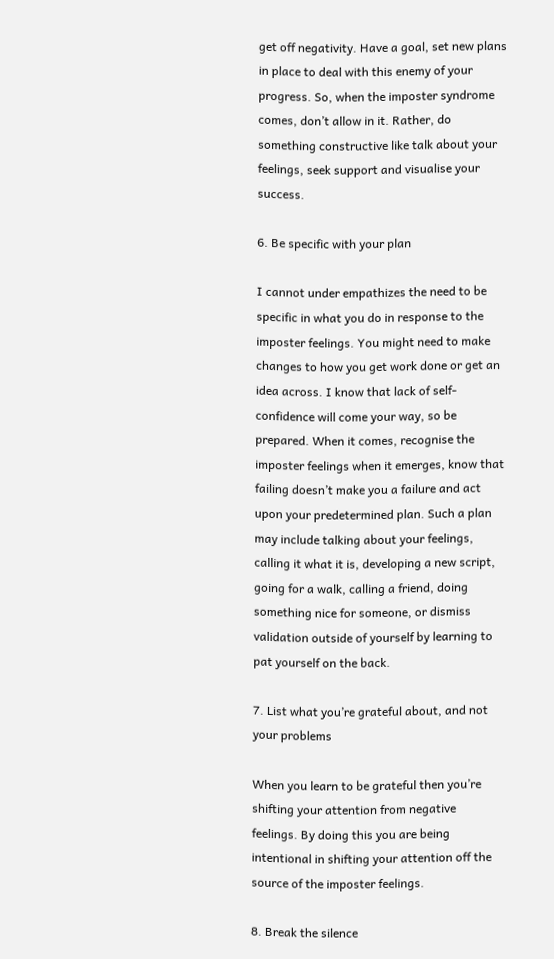get off negativity. Have a goal, set new plans in place to deal with this enemy of your progress. So, when the imposter syndrome comes, don’t allow in it. Rather, do something constructive like talk about your feelings, seek support and visualise your success.

6. Be specific with your plan

I cannot under empathizes the need to be specific in what you do in response to the imposter feelings. You might need to make changes to how you get work done or get an idea across. I know that lack of self-confidence will come your way, so be prepared. When it comes, recognise the imposter feelings when it emerges, know that failing doesn’t make you a failure and act upon your predetermined plan. Such a plan may include talking about your feelings, calling it what it is, developing a new script, going for a walk, calling a friend, doing something nice for someone, or dismiss validation outside of yourself by learning to pat yourself on the back.

7. List what you’re grateful about, and not your problems

When you learn to be grateful then you’re shifting your attention from negative feelings. By doing this you are being intentional in shifting your attention off the source of the imposter feelings.

8. Break the silence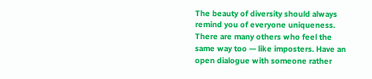The beauty of diversity should always remind you of everyone uniqueness. There are many others who feel the same way too — like imposters. Have an open dialogue with someone rather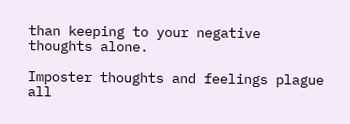than keeping to your negative thoughts alone.

Imposter thoughts and feelings plague all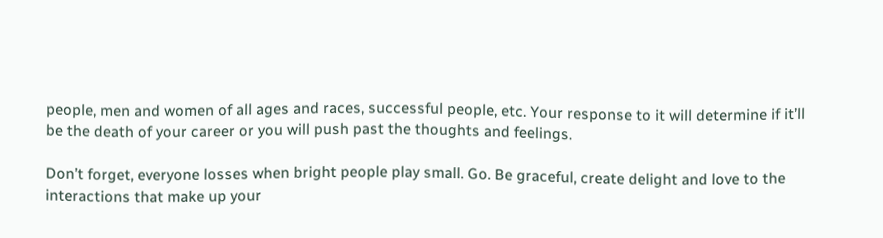people, men and women of all ages and races, successful people, etc. Your response to it will determine if it’ll be the death of your career or you will push past the thoughts and feelings.

Don’t forget, everyone losses when bright people play small. Go. Be graceful, create delight and love to the interactions that make up your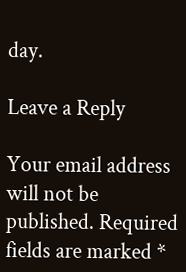day.

Leave a Reply

Your email address will not be published. Required fields are marked *